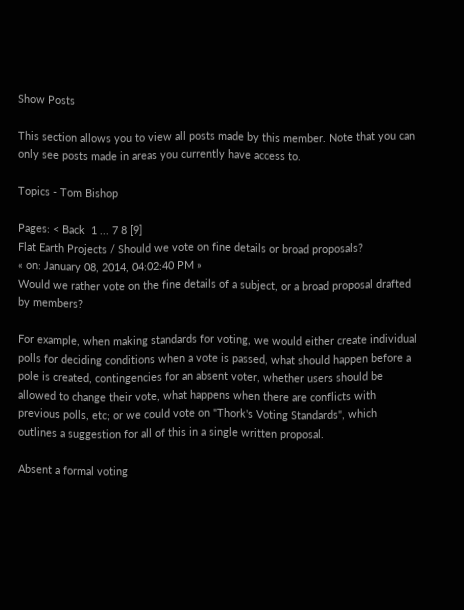Show Posts

This section allows you to view all posts made by this member. Note that you can only see posts made in areas you currently have access to.

Topics - Tom Bishop

Pages: < Back  1 ... 7 8 [9]
Flat Earth Projects / Should we vote on fine details or broad proposals?
« on: January 08, 2014, 04:02:40 PM »
Would we rather vote on the fine details of a subject, or a broad proposal drafted by members?

For example, when making standards for voting, we would either create individual polls for deciding conditions when a vote is passed, what should happen before a pole is created, contingencies for an absent voter, whether users should be allowed to change their vote, what happens when there are conflicts with previous polls, etc; or we could vote on "Thork's Voting Standards", which outlines a suggestion for all of this in a single written proposal.

Absent a formal voting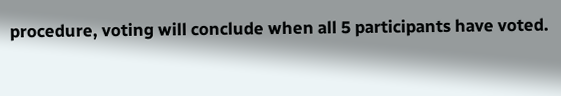procedure, voting will conclude when all 5 participants have voted.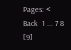Pages: < Back  1 ... 7 8 [9]